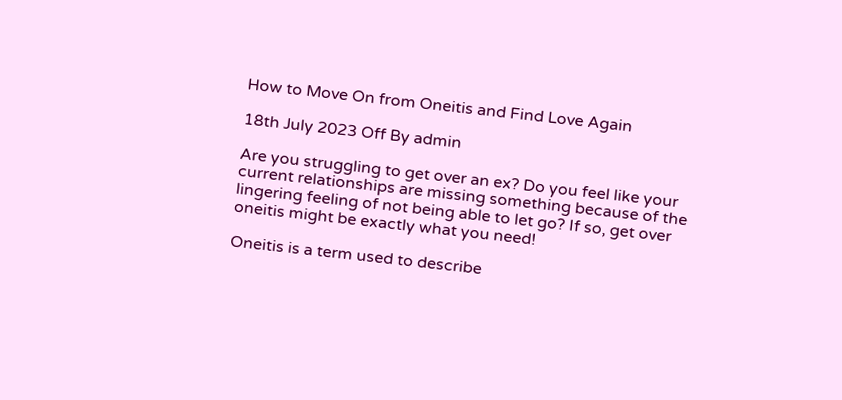How to Move On from Oneitis and Find Love Again

18th July 2023 Off By admin

Are you struggling to get over an ex? Do you feel like your current relationships are missing something because of the lingering feeling of not being able to let go? If so, get over oneitis might be exactly what you need!

Oneitis is a term used to describe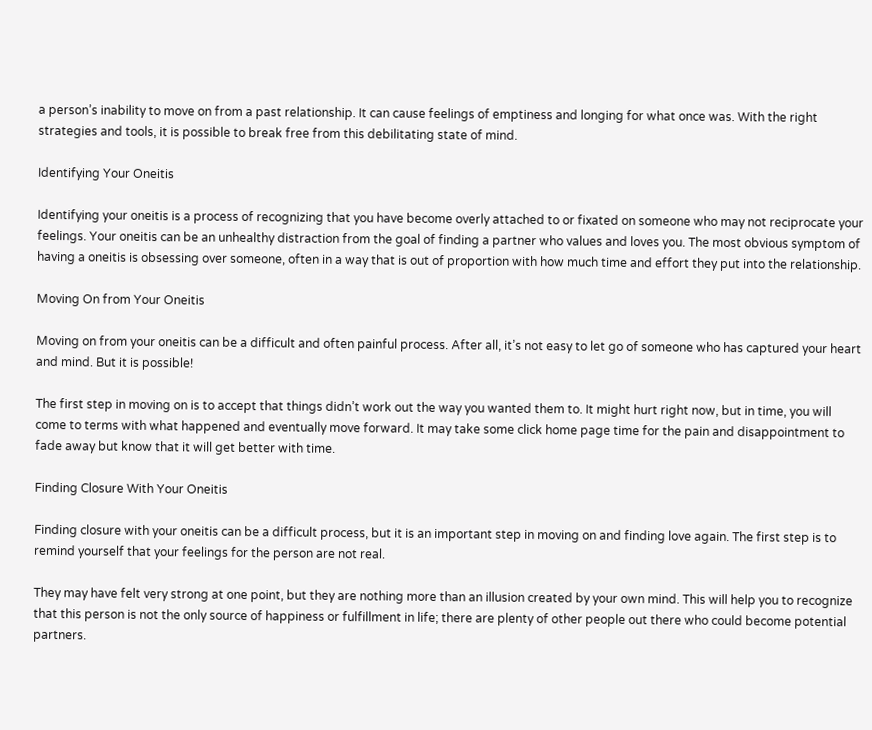a person’s inability to move on from a past relationship. It can cause feelings of emptiness and longing for what once was. With the right strategies and tools, it is possible to break free from this debilitating state of mind.

Identifying Your Oneitis

Identifying your oneitis is a process of recognizing that you have become overly attached to or fixated on someone who may not reciprocate your feelings. Your oneitis can be an unhealthy distraction from the goal of finding a partner who values and loves you. The most obvious symptom of having a oneitis is obsessing over someone, often in a way that is out of proportion with how much time and effort they put into the relationship.

Moving On from Your Oneitis

Moving on from your oneitis can be a difficult and often painful process. After all, it’s not easy to let go of someone who has captured your heart and mind. But it is possible!

The first step in moving on is to accept that things didn’t work out the way you wanted them to. It might hurt right now, but in time, you will come to terms with what happened and eventually move forward. It may take some click home page time for the pain and disappointment to fade away but know that it will get better with time.

Finding Closure With Your Oneitis

Finding closure with your oneitis can be a difficult process, but it is an important step in moving on and finding love again. The first step is to remind yourself that your feelings for the person are not real.

They may have felt very strong at one point, but they are nothing more than an illusion created by your own mind. This will help you to recognize that this person is not the only source of happiness or fulfillment in life; there are plenty of other people out there who could become potential partners.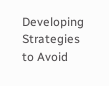Developing Strategies to Avoid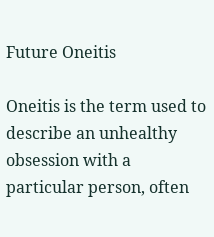Future Oneitis

Oneitis is the term used to describe an unhealthy obsession with a particular person, often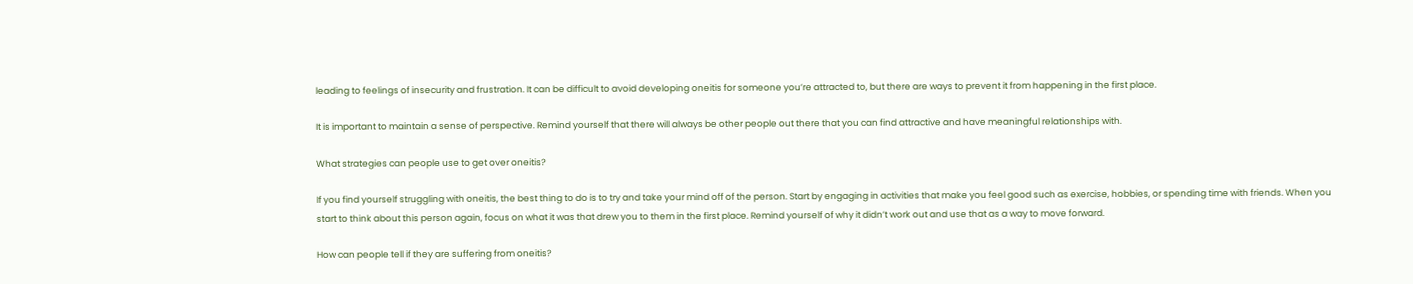leading to feelings of insecurity and frustration. It can be difficult to avoid developing oneitis for someone you’re attracted to, but there are ways to prevent it from happening in the first place.

It is important to maintain a sense of perspective. Remind yourself that there will always be other people out there that you can find attractive and have meaningful relationships with.

What strategies can people use to get over oneitis?

If you find yourself struggling with oneitis, the best thing to do is to try and take your mind off of the person. Start by engaging in activities that make you feel good such as exercise, hobbies, or spending time with friends. When you start to think about this person again, focus on what it was that drew you to them in the first place. Remind yourself of why it didn’t work out and use that as a way to move forward.

How can people tell if they are suffering from oneitis?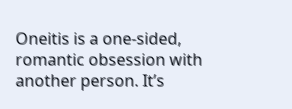Oneitis is a one-sided, romantic obsession with another person. It’s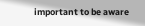important to be aware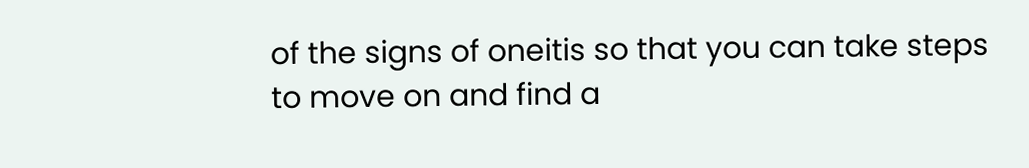of the signs of oneitis so that you can take steps to move on and find a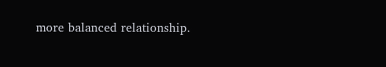more balanced relationship.